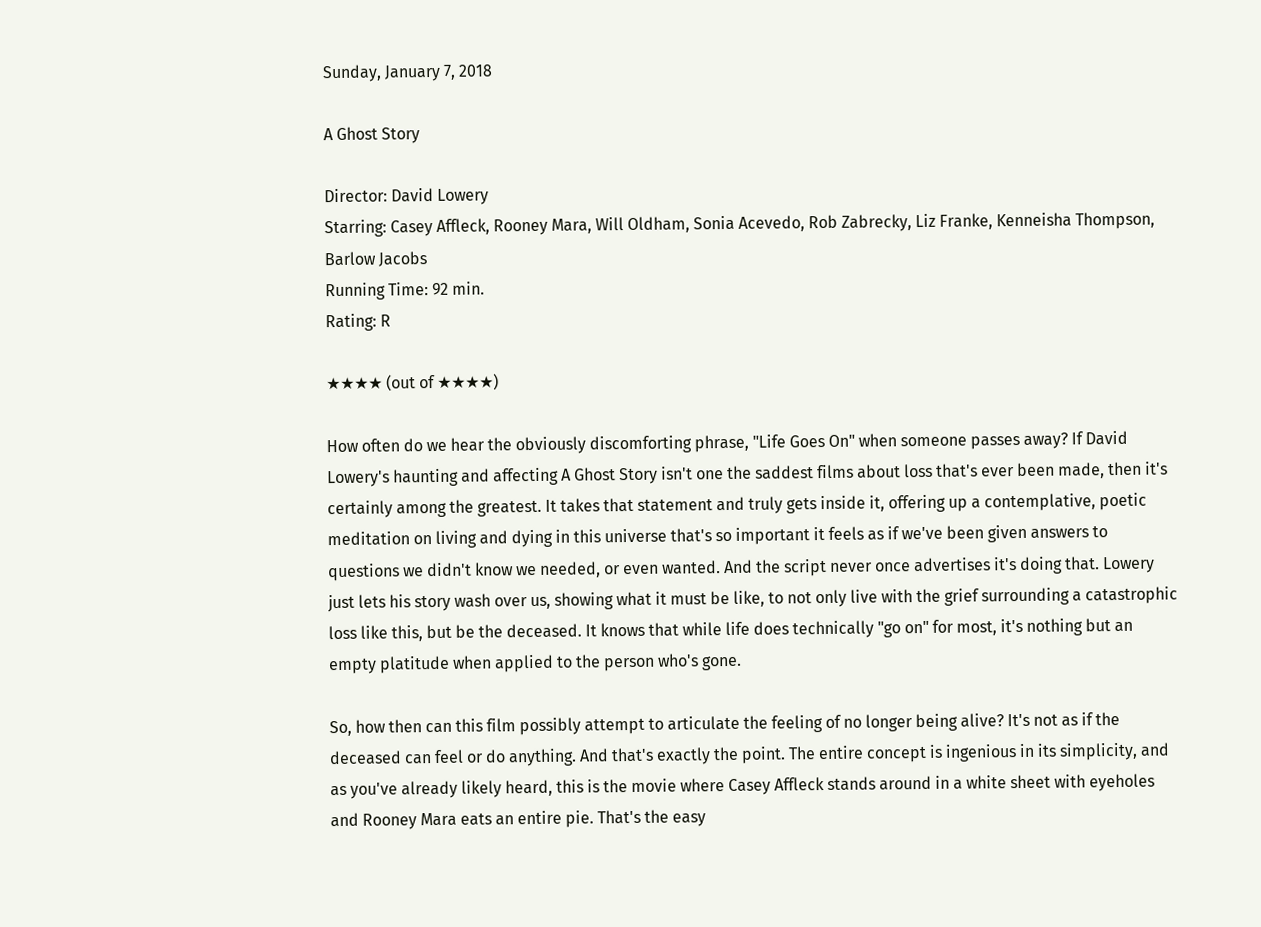Sunday, January 7, 2018

A Ghost Story

Director: David Lowery
Starring: Casey Affleck, Rooney Mara, Will Oldham, Sonia Acevedo, Rob Zabrecky, Liz Franke, Kenneisha Thompson, Barlow Jacobs
Running Time: 92 min.
Rating: R

★★★★ (out of ★★★★)

How often do we hear the obviously discomforting phrase, "Life Goes On" when someone passes away? If David Lowery's haunting and affecting A Ghost Story isn't one the saddest films about loss that's ever been made, then it's certainly among the greatest. It takes that statement and truly gets inside it, offering up a contemplative, poetic meditation on living and dying in this universe that's so important it feels as if we've been given answers to questions we didn't know we needed, or even wanted. And the script never once advertises it's doing that. Lowery just lets his story wash over us, showing what it must be like, to not only live with the grief surrounding a catastrophic loss like this, but be the deceased. It knows that while life does technically "go on" for most, it's nothing but an empty platitude when applied to the person who's gone.

So, how then can this film possibly attempt to articulate the feeling of no longer being alive? It's not as if the deceased can feel or do anything. And that's exactly the point. The entire concept is ingenious in its simplicity, and as you've already likely heard, this is the movie where Casey Affleck stands around in a white sheet with eyeholes and Rooney Mara eats an entire pie. That's the easy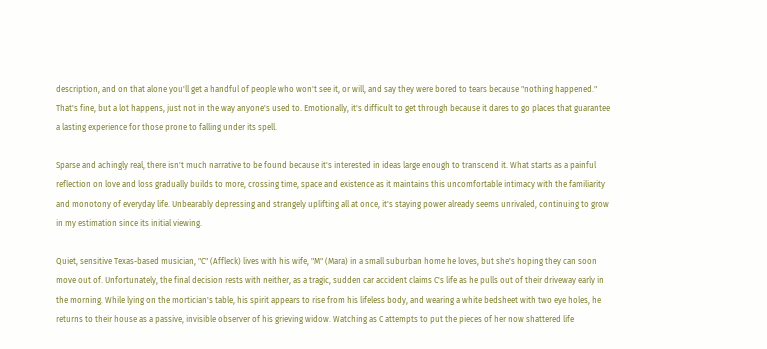description, and on that alone you'll get a handful of people who won't see it, or will, and say they were bored to tears because "nothing happened." That's fine, but a lot happens, just not in the way anyone's used to. Emotionally, it's difficult to get through because it dares to go places that guarantee a lasting experience for those prone to falling under its spell.

Sparse and achingly real, there isn't much narrative to be found because it's interested in ideas large enough to transcend it. What starts as a painful reflection on love and loss gradually builds to more, crossing time, space and existence as it maintains this uncomfortable intimacy with the familiarity and monotony of everyday life. Unbearably depressing and strangely uplifting all at once, it's staying power already seems unrivaled, continuing to grow in my estimation since its initial viewing.

Quiet, sensitive Texas-based musician, "C" (Affleck) lives with his wife, "M" (Mara) in a small suburban home he loves, but she's hoping they can soon move out of. Unfortunately, the final decision rests with neither, as a tragic, sudden car accident claims C's life as he pulls out of their driveway early in the morning. While lying on the mortician's table, his spirit appears to rise from his lifeless body, and wearing a white bedsheet with two eye holes, he returns to their house as a passive, invisible observer of his grieving widow. Watching as C attempts to put the pieces of her now shattered life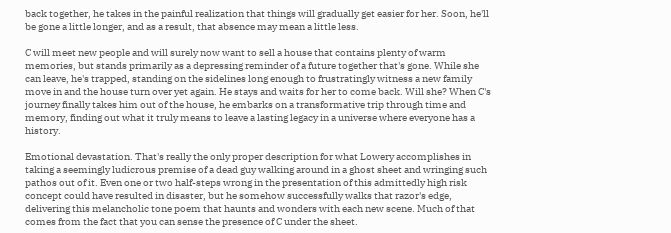back together, he takes in the painful realization that things will gradually get easier for her. Soon, he'll be gone a little longer, and as a result, that absence may mean a little less.

C will meet new people and will surely now want to sell a house that contains plenty of warm memories, but stands primarily as a depressing reminder of a future together that's gone. While she can leave, he's trapped, standing on the sidelines long enough to frustratingly witness a new family move in and the house turn over yet again. He stays and waits for her to come back. Will she? When C's journey finally takes him out of the house, he embarks on a transformative trip through time and memory, finding out what it truly means to leave a lasting legacy in a universe where everyone has a history.

Emotional devastation. That's really the only proper description for what Lowery accomplishes in taking a seemingly ludicrous premise of a dead guy walking around in a ghost sheet and wringing such pathos out of it. Even one or two half-steps wrong in the presentation of this admittedly high risk concept could have resulted in disaster, but he somehow successfully walks that razor's edge, delivering this melancholic tone poem that haunts and wonders with each new scene. Much of that comes from the fact that you can sense the presence of C under the sheet.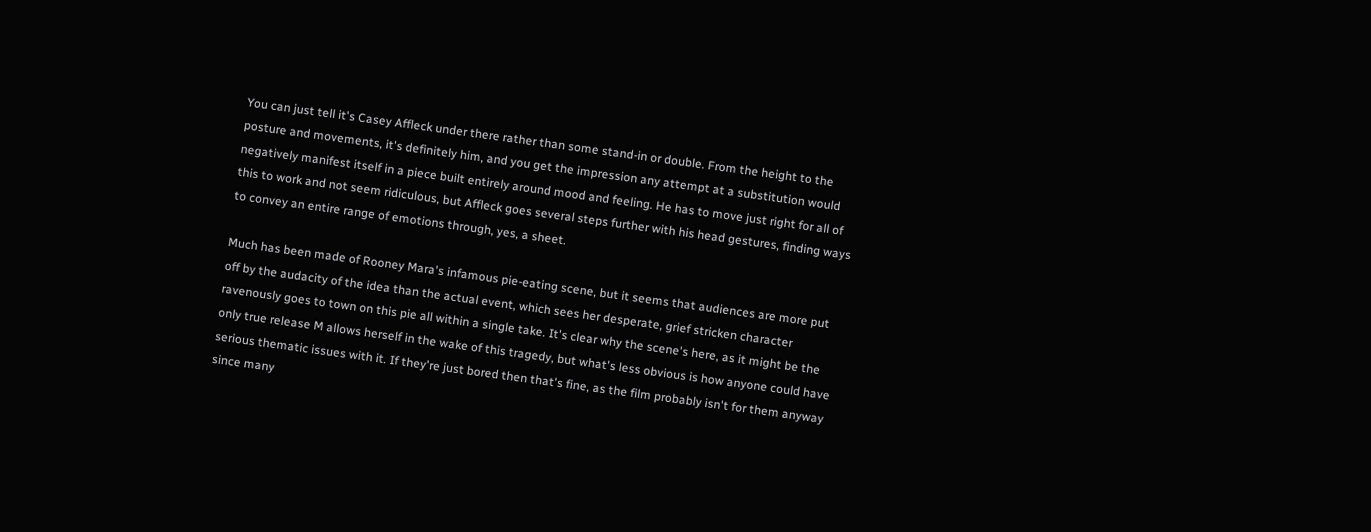You can just tell it's Casey Affleck under there rather than some stand-in or double. From the height to the posture and movements, it's definitely him, and you get the impression any attempt at a substitution would negatively manifest itself in a piece built entirely around mood and feeling. He has to move just right for all of this to work and not seem ridiculous, but Affleck goes several steps further with his head gestures, finding ways to convey an entire range of emotions through, yes, a sheet.

Much has been made of Rooney Mara's infamous pie-eating scene, but it seems that audiences are more put off by the audacity of the idea than the actual event, which sees her desperate, grief stricken character ravenously goes to town on this pie all within a single take. It's clear why the scene's here, as it might be the only true release M allows herself in the wake of this tragedy, but what's less obvious is how anyone could have serious thematic issues with it. If they're just bored then that's fine, as the film probably isn't for them anyway since many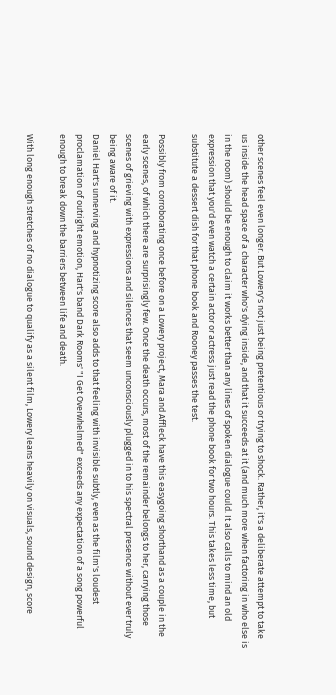other scenes feel even longer. But Lowery's not just being pretentious or trying to shock. Rather, it's a deliberate attempt to take us inside the head space of a character who's dying inside, and that it succeeds at it (and much more when factoring in who else is in the room) should be enough to claim it works better than any lines of spoken dialogue could. It also calls to mind an old expression that you'd even watch a certain actor or actress just read the phone book for two hours. This takes less time, but substitute a dessert dish for that phone book and Rooney passes the test.

Possibly from corroborating once before on a Lowery project, Mara and Affleck have this easygoing shorthand as a couple in the early scenes, of which there are surprisingly few. Once the death occurs, most of the remainder belongs to her, carrying those scenes of grieving with expressions and silences that seem unconsciously plugged in to his spectral presence without ever truly being aware of it.
Daniel Hart's unnerving and hypnotizing score also adds to that feeling with invisible subtly, even as the film's loudest proclamation of outright emotion, Hart's band Dark Rooms' "I Get Overwhelmed" exceeds any expectation of a song powerful enough to break down the barriers between life and death.

With long enough stretches of no dialogue to qualify as a silent film, Lowery leans heavily on visuals, sound design, score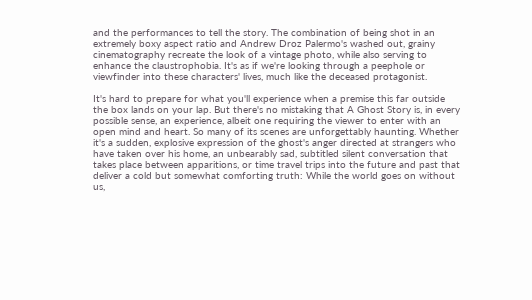and the performances to tell the story. The combination of being shot in an extremely boxy aspect ratio and Andrew Droz Palermo's washed out, grainy cinematography recreate the look of a vintage photo, while also serving to enhance the claustrophobia. It's as if we're looking through a peephole or viewfinder into these characters' lives, much like the deceased protagonist.

It's hard to prepare for what you'll experience when a premise this far outside the box lands on your lap. But there's no mistaking that A Ghost Story is, in every possible sense, an experience, albeit one requiring the viewer to enter with an open mind and heart. So many of its scenes are unforgettably haunting. Whether it's a sudden, explosive expression of the ghost's anger directed at strangers who have taken over his home, an unbearably sad, subtitled silent conversation that takes place between apparitions, or time travel trips into the future and past that deliver a cold but somewhat comforting truth: While the world goes on without us,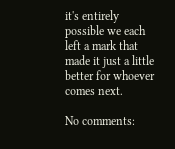it's entirely possible we each left a mark that made it just a little better for whoever comes next.

No comments: